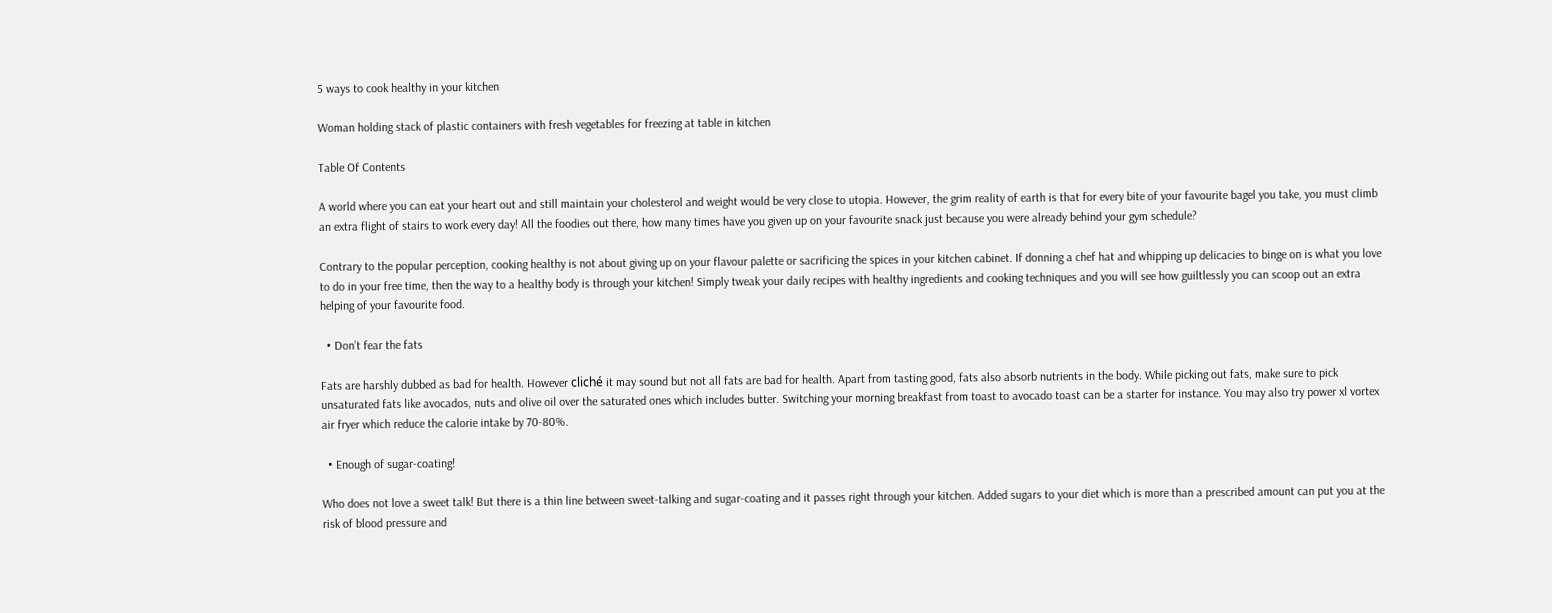5 ways to cook healthy in your kitchen

Woman holding stack of plastic containers with fresh vegetables for freezing at table in kitchen

Table Of Contents

A world where you can eat your heart out and still maintain your cholesterol and weight would be very close to utopia. However, the grim reality of earth is that for every bite of your favourite bagel you take, you must climb an extra flight of stairs to work every day! All the foodies out there, how many times have you given up on your favourite snack just because you were already behind your gym schedule?

Contrary to the popular perception, cooking healthy is not about giving up on your flavour palette or sacrificing the spices in your kitchen cabinet. If donning a chef hat and whipping up delicacies to binge on is what you love to do in your free time, then the way to a healthy body is through your kitchen! Simply tweak your daily recipes with healthy ingredients and cooking techniques and you will see how guiltlessly you can scoop out an extra helping of your favourite food.

  • Don’t fear the fats

Fats are harshly dubbed as bad for health. However cliché it may sound but not all fats are bad for health. Apart from tasting good, fats also absorb nutrients in the body. While picking out fats, make sure to pick unsaturated fats like avocados, nuts and olive oil over the saturated ones which includes butter. Switching your morning breakfast from toast to avocado toast can be a starter for instance. You may also try power xl vortex air fryer which reduce the calorie intake by 70-80%.

  • Enough of sugar-coating!

Who does not love a sweet talk! But there is a thin line between sweet-talking and sugar-coating and it passes right through your kitchen. Added sugars to your diet which is more than a prescribed amount can put you at the risk of blood pressure and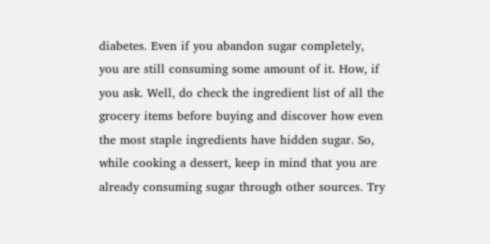diabetes. Even if you abandon sugar completely, you are still consuming some amount of it. How, if you ask. Well, do check the ingredient list of all the grocery items before buying and discover how even the most staple ingredients have hidden sugar. So, while cooking a dessert, keep in mind that you are already consuming sugar through other sources. Try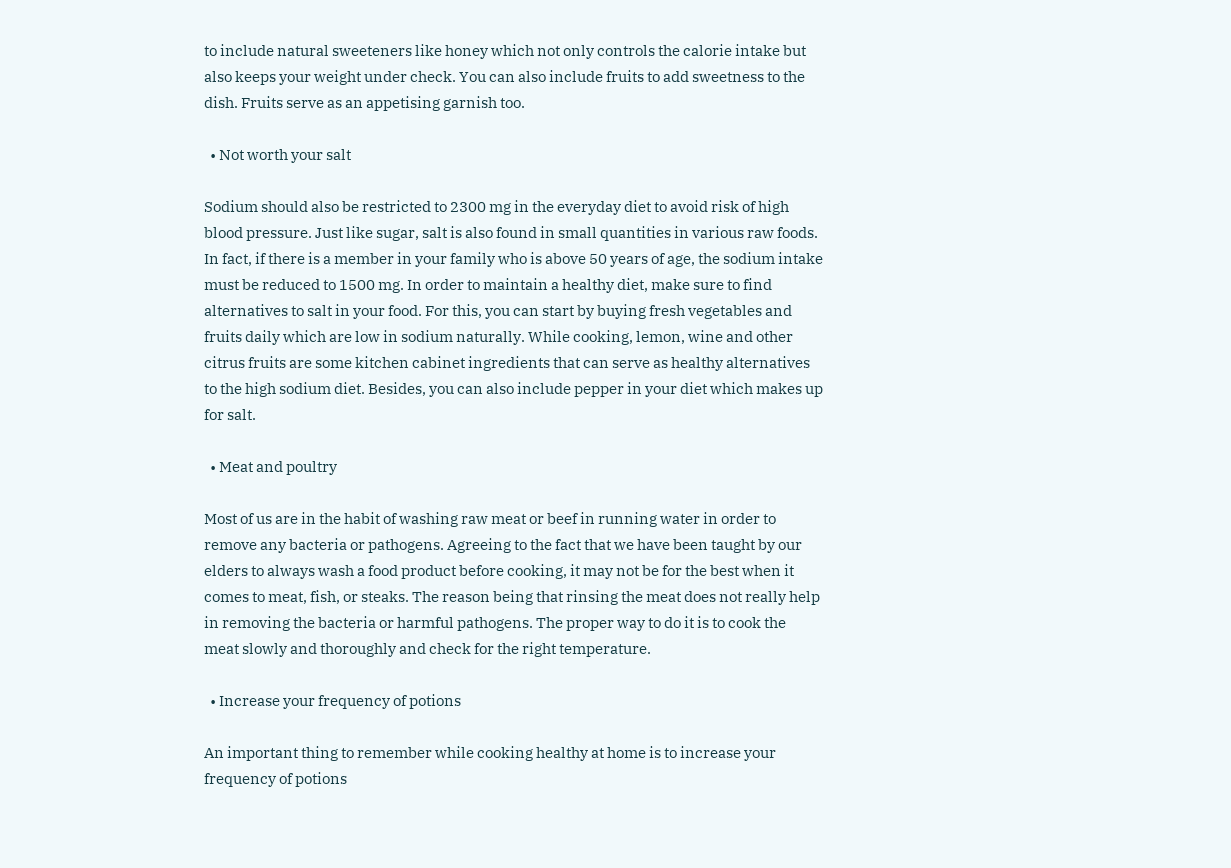to include natural sweeteners like honey which not only controls the calorie intake but also keeps your weight under check. You can also include fruits to add sweetness to the dish. Fruits serve as an appetising garnish too.

  • Not worth your salt

Sodium should also be restricted to 2300 mg in the everyday diet to avoid risk of high blood pressure. Just like sugar, salt is also found in small quantities in various raw foods. In fact, if there is a member in your family who is above 50 years of age, the sodium intake must be reduced to 1500 mg. In order to maintain a healthy diet, make sure to find alternatives to salt in your food. For this, you can start by buying fresh vegetables and fruits daily which are low in sodium naturally. While cooking, lemon, wine and other citrus fruits are some kitchen cabinet ingredients that can serve as healthy alternatives to the high sodium diet. Besides, you can also include pepper in your diet which makes up for salt.

  • Meat and poultry

Most of us are in the habit of washing raw meat or beef in running water in order to remove any bacteria or pathogens. Agreeing to the fact that we have been taught by our elders to always wash a food product before cooking, it may not be for the best when it comes to meat, fish, or steaks. The reason being that rinsing the meat does not really help in removing the bacteria or harmful pathogens. The proper way to do it is to cook the meat slowly and thoroughly and check for the right temperature.

  • Increase your frequency of potions

An important thing to remember while cooking healthy at home is to increase your frequency of potions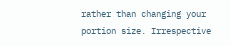rather than changing your portion size. Irrespective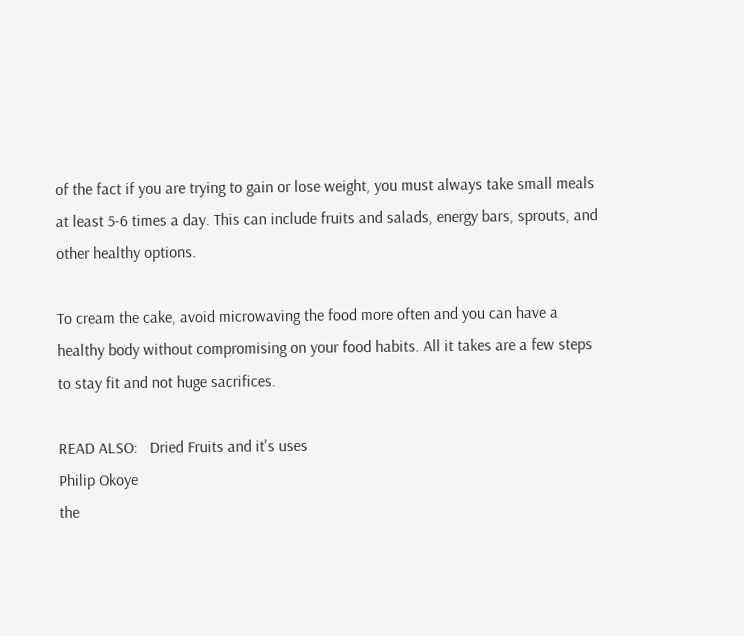of the fact if you are trying to gain or lose weight, you must always take small meals at least 5-6 times a day. This can include fruits and salads, energy bars, sprouts, and other healthy options.

To cream the cake, avoid microwaving the food more often and you can have a healthy body without compromising on your food habits. All it takes are a few steps to stay fit and not huge sacrifices.

READ ALSO:   Dried Fruits and it's uses
Philip Okoye
the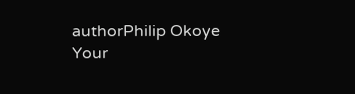authorPhilip Okoye
Your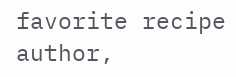favorite recipe author,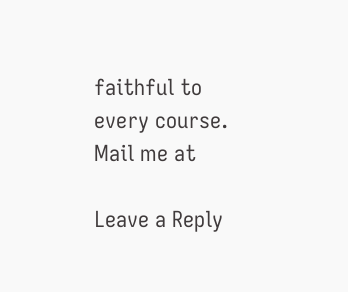faithful to every course. Mail me at

Leave a Reply